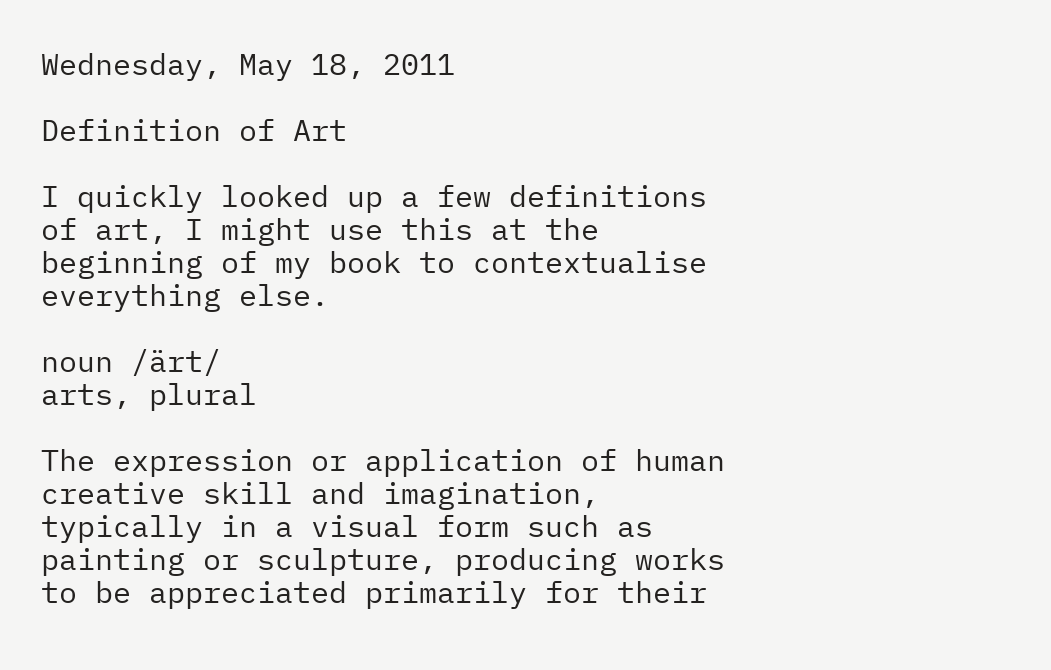Wednesday, May 18, 2011

Definition of Art

I quickly looked up a few definitions of art, I might use this at the beginning of my book to contextualise everything else.

noun /ärt/
arts, plural

The expression or application of human creative skill and imagination, typically in a visual form such as painting or sculpture, producing works to be appreciated primarily for their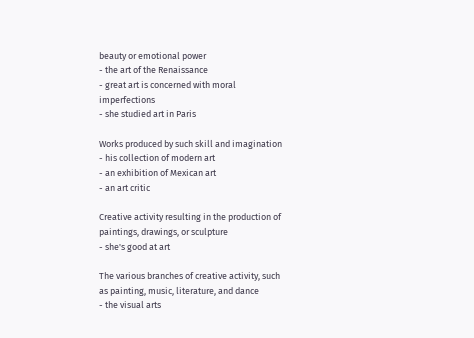beauty or emotional power
- the art of the Renaissance
- great art is concerned with moral imperfections
- she studied art in Paris

Works produced by such skill and imagination
- his collection of modern art
- an exhibition of Mexican art
- an art critic

Creative activity resulting in the production of paintings, drawings, or sculpture
- she's good at art

The various branches of creative activity, such as painting, music, literature, and dance
- the visual arts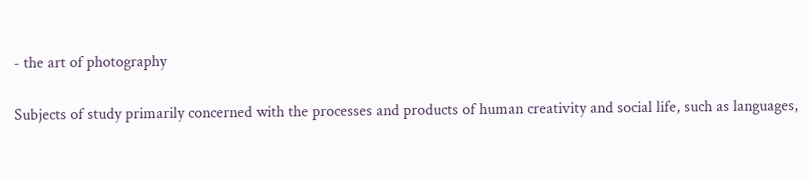- the art of photography

Subjects of study primarily concerned with the processes and products of human creativity and social life, such as languages,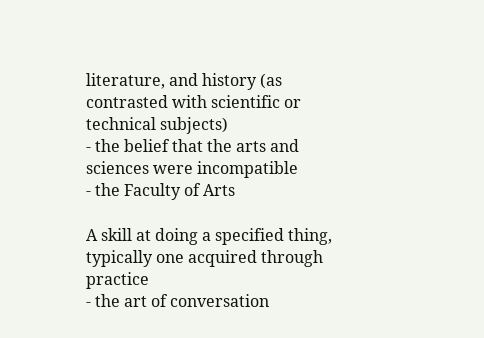literature, and history (as contrasted with scientific or technical subjects)
- the belief that the arts and sciences were incompatible
- the Faculty of Arts

A skill at doing a specified thing, typically one acquired through practice
- the art of conversation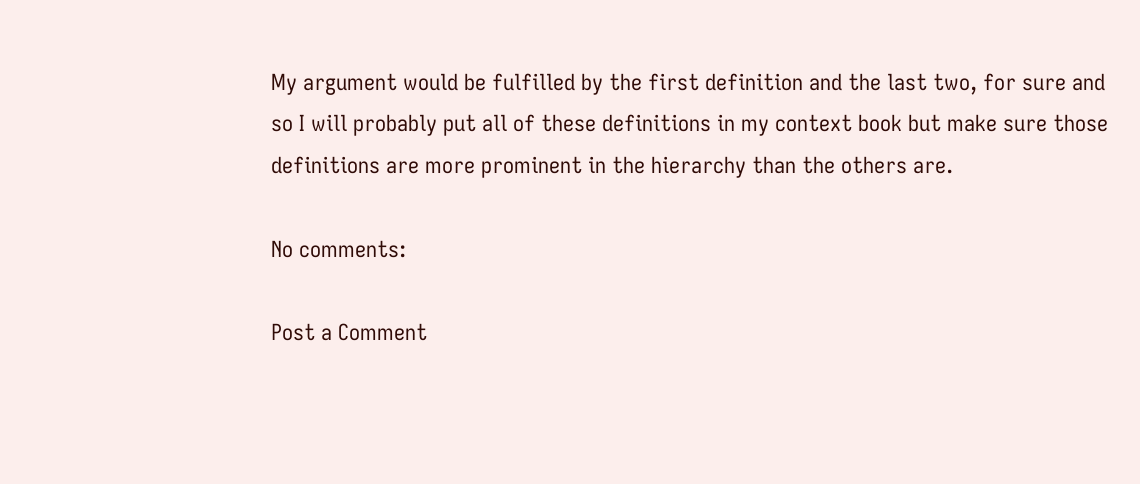My argument would be fulfilled by the first definition and the last two, for sure and so I will probably put all of these definitions in my context book but make sure those definitions are more prominent in the hierarchy than the others are.

No comments:

Post a Comment